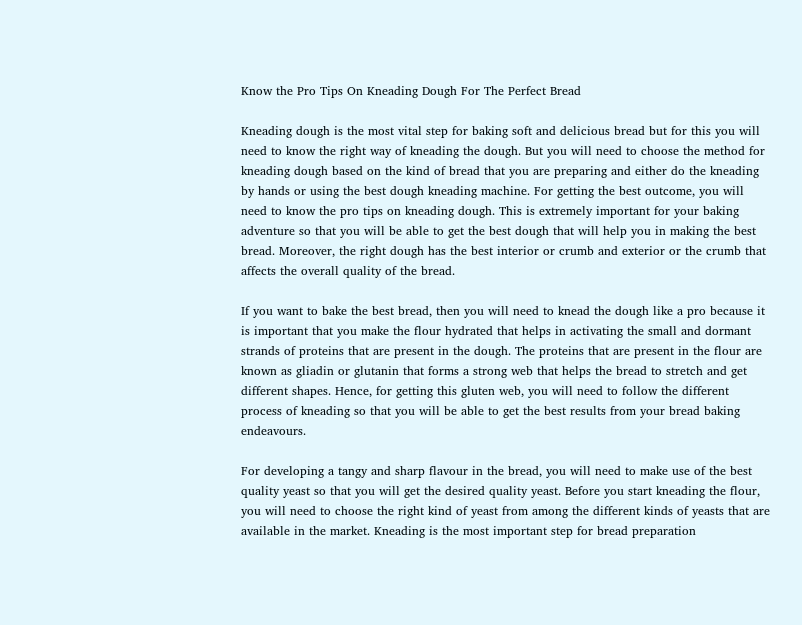Know the Pro Tips On Kneading Dough For The Perfect Bread

Kneading dough is the most vital step for baking soft and delicious bread but for this you will need to know the right way of kneading the dough. But you will need to choose the method for kneading dough based on the kind of bread that you are preparing and either do the kneading by hands or using the best dough kneading machine. For getting the best outcome, you will need to know the pro tips on kneading dough. This is extremely important for your baking adventure so that you will be able to get the best dough that will help you in making the best bread. Moreover, the right dough has the best interior or crumb and exterior or the crumb that affects the overall quality of the bread.

If you want to bake the best bread, then you will need to knead the dough like a pro because it is important that you make the flour hydrated that helps in activating the small and dormant strands of proteins that are present in the dough. The proteins that are present in the flour are known as gliadin or glutanin that forms a strong web that helps the bread to stretch and get different shapes. Hence, for getting this gluten web, you will need to follow the different process of kneading so that you will be able to get the best results from your bread baking endeavours.

For developing a tangy and sharp flavour in the bread, you will need to make use of the best quality yeast so that you will get the desired quality yeast. Before you start kneading the flour, you will need to choose the right kind of yeast from among the different kinds of yeasts that are available in the market. Kneading is the most important step for bread preparation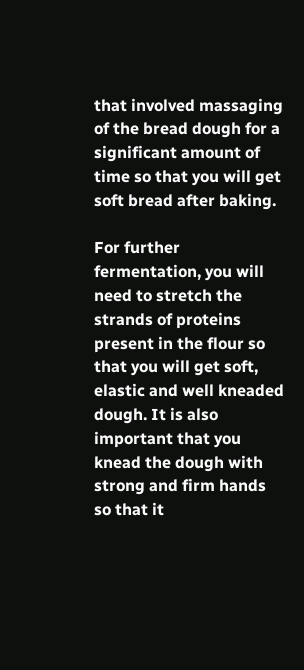that involved massaging of the bread dough for a significant amount of time so that you will get soft bread after baking.

For further fermentation, you will need to stretch the strands of proteins present in the flour so that you will get soft, elastic and well kneaded dough. It is also important that you knead the dough with strong and firm hands so that it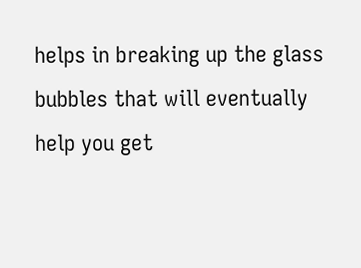helps in breaking up the glass bubbles that will eventually help you get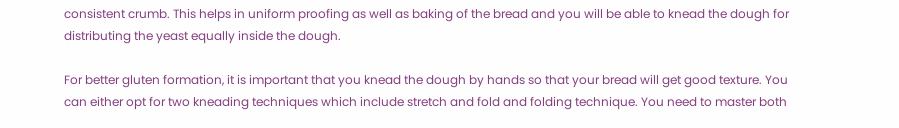consistent crumb. This helps in uniform proofing as well as baking of the bread and you will be able to knead the dough for distributing the yeast equally inside the dough.

For better gluten formation, it is important that you knead the dough by hands so that your bread will get good texture. You can either opt for two kneading techniques which include stretch and fold and folding technique. You need to master both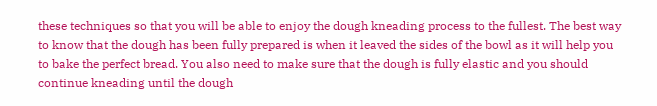these techniques so that you will be able to enjoy the dough kneading process to the fullest. The best way to know that the dough has been fully prepared is when it leaved the sides of the bowl as it will help you to bake the perfect bread. You also need to make sure that the dough is fully elastic and you should continue kneading until the dough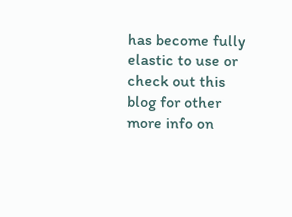has become fully elastic to use or check out this blog for other more info on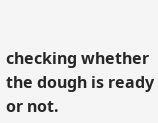checking whether the dough is ready or not.